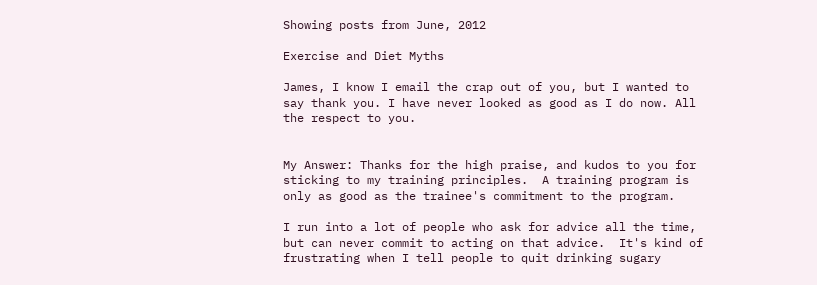Showing posts from June, 2012

Exercise and Diet Myths

James, I know I email the crap out of you, but I wanted to say thank you. I have never looked as good as I do now. All the respect to you.


My Answer: Thanks for the high praise, and kudos to you for sticking to my training principles.  A training program is only as good as the trainee's commitment to the program.

I run into a lot of people who ask for advice all the time, but can never commit to acting on that advice.  It's kind of frustrating when I tell people to quit drinking sugary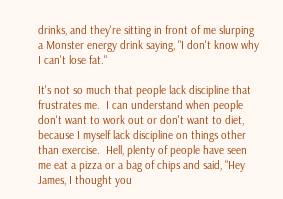drinks, and they're sitting in front of me slurping a Monster energy drink saying, "I don't know why I can't lose fat."

It's not so much that people lack discipline that frustrates me.  I can understand when people don't want to work out or don't want to diet, because I myself lack discipline on things other than exercise.  Hell, plenty of people have seen me eat a pizza or a bag of chips and said, "Hey James, I thought you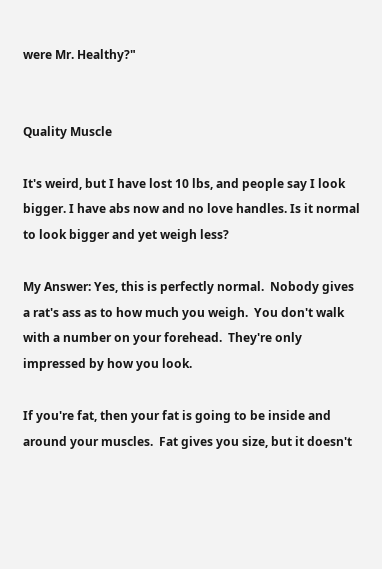were Mr. Healthy?"


Quality Muscle

It's weird, but I have lost 10 lbs, and people say I look bigger. I have abs now and no love handles. Is it normal to look bigger and yet weigh less?

My Answer: Yes, this is perfectly normal.  Nobody gives a rat's ass as to how much you weigh.  You don't walk with a number on your forehead.  They're only impressed by how you look.

If you're fat, then your fat is going to be inside and around your muscles.  Fat gives you size, but it doesn't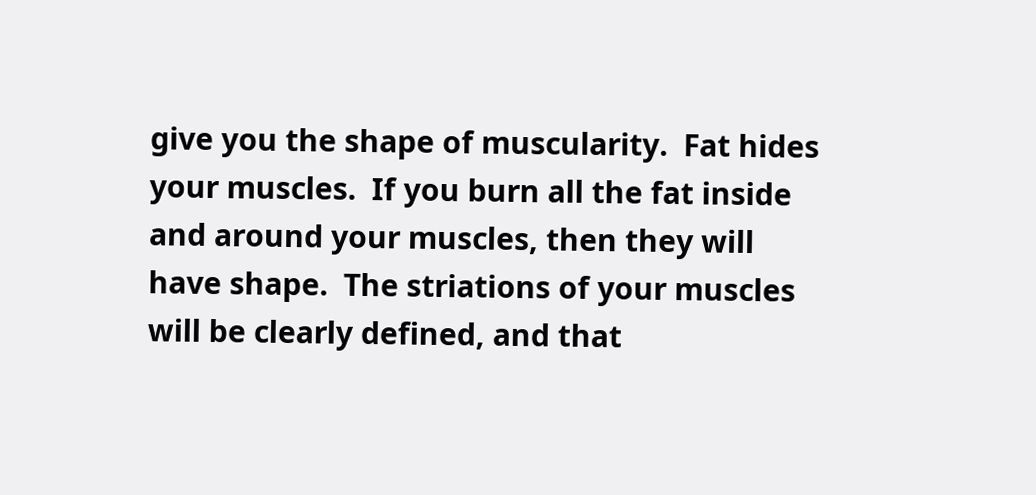give you the shape of muscularity.  Fat hides your muscles.  If you burn all the fat inside and around your muscles, then they will have shape.  The striations of your muscles will be clearly defined, and that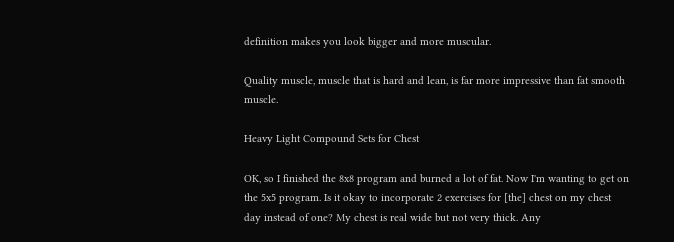definition makes you look bigger and more muscular.

Quality muscle, muscle that is hard and lean, is far more impressive than fat smooth muscle.

Heavy Light Compound Sets for Chest

OK, so I finished the 8x8 program and burned a lot of fat. Now I'm wanting to get on the 5x5 program. Is it okay to incorporate 2 exercises for [the] chest on my chest day instead of one? My chest is real wide but not very thick. Any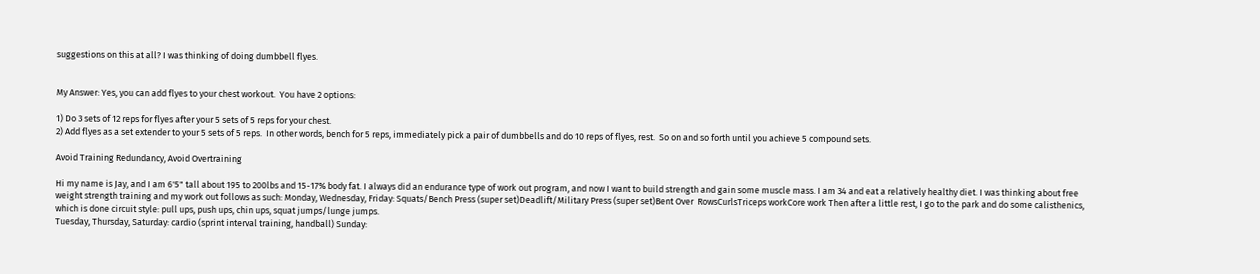suggestions on this at all? I was thinking of doing dumbbell flyes.


My Answer: Yes, you can add flyes to your chest workout.  You have 2 options:

1) Do 3 sets of 12 reps for flyes after your 5 sets of 5 reps for your chest.
2) Add flyes as a set extender to your 5 sets of 5 reps.  In other words, bench for 5 reps, immediately pick a pair of dumbbells and do 10 reps of flyes, rest.  So on and so forth until you achieve 5 compound sets.

Avoid Training Redundancy, Avoid Overtraining

Hi my name is Jay, and I am 6'5" tall about 195 to 200lbs and 15-17% body fat. I always did an endurance type of work out program, and now I want to build strength and gain some muscle mass. I am 34 and eat a relatively healthy diet. I was thinking about free weight strength training and my work out follows as such: Monday, Wednesday, Friday: Squats/Bench Press (super set)Deadlift/Military Press (super set)Bent Over  RowsCurlsTriceps workCore work Then after a little rest, I go to the park and do some calisthenics, which is done circuit style: pull ups, push ups, chin ups, squat jumps/lunge jumps.
Tuesday, Thursday, Saturday: cardio (sprint interval training, handball) Sunday: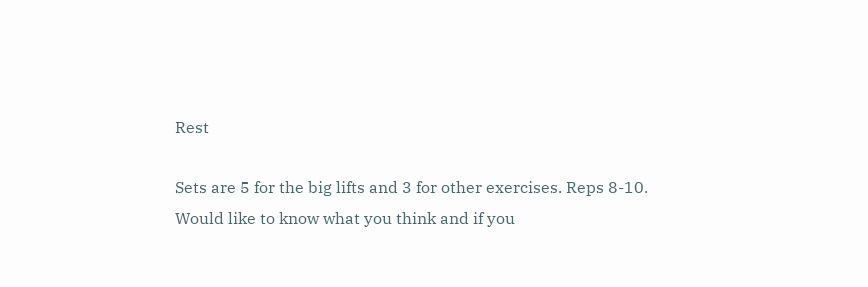Rest

Sets are 5 for the big lifts and 3 for other exercises. Reps 8-10. Would like to know what you think and if you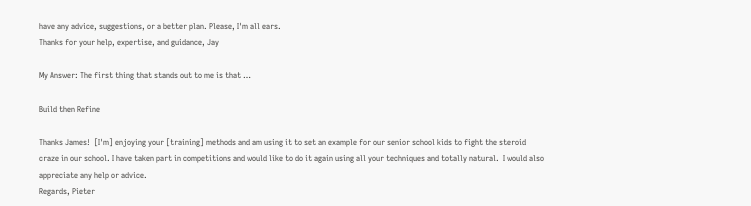have any advice, suggestions, or a better plan. Please, I'm all ears.
Thanks for your help, expertise, and guidance, Jay

My Answer: The first thing that stands out to me is that …

Build then Refine

Thanks James!  [I'm] enjoying your [training] methods and am using it to set an example for our senior school kids to fight the steroid craze in our school. I have taken part in competitions and would like to do it again using all your techniques and totally natural.  I would also appreciate any help or advice.
Regards, Pieter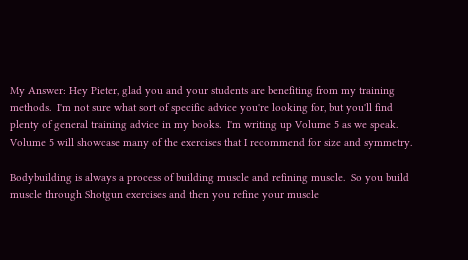My Answer: Hey Pieter, glad you and your students are benefiting from my training methods.  I'm not sure what sort of specific advice you're looking for, but you'll find plenty of general training advice in my books.  I'm writing up Volume 5 as we speak.  Volume 5 will showcase many of the exercises that I recommend for size and symmetry.

Bodybuilding is always a process of building muscle and refining muscle.  So you build muscle through Shotgun exercises and then you refine your muscle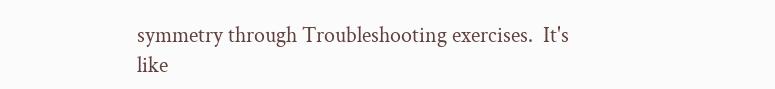symmetry through Troubleshooting exercises.  It's like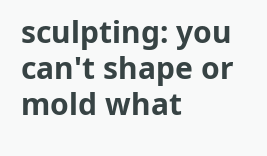sculpting: you can't shape or mold what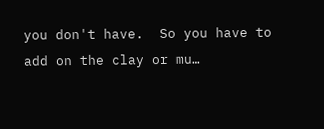you don't have.  So you have to add on the clay or mu…